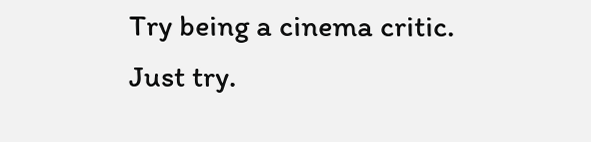Try being a cinema critic. Just try.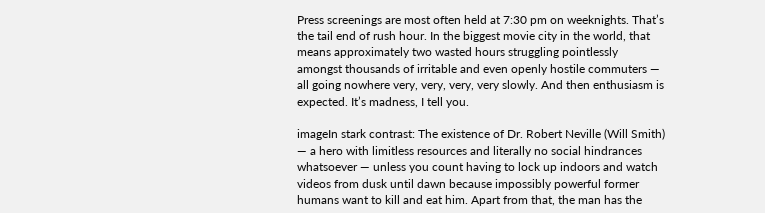Press screenings are most often held at 7:30 pm on weeknights. That’s the tail end of rush hour. In the biggest movie city in the world, that means approximately two wasted hours struggling pointlessly amongst thousands of irritable and even openly hostile commuters — all going nowhere very, very, very, very slowly. And then enthusiasm is expected. It’s madness, I tell you.

imageIn stark contrast: The existence of Dr. Robert Neville (Will Smith) — a hero with limitless resources and literally no social hindrances whatsoever — unless you count having to lock up indoors and watch videos from dusk until dawn because impossibly powerful former humans want to kill and eat him. Apart from that, the man has the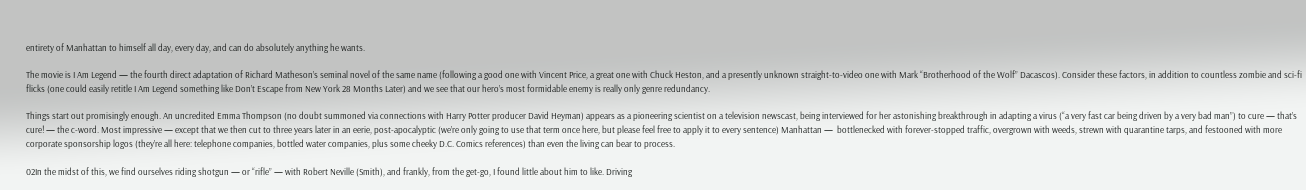entirety of Manhattan to himself all day, every day, and can do absolutely anything he wants.

The movie is I Am Legend — the fourth direct adaptation of Richard Matheson’s seminal novel of the same name (following a good one with Vincent Price, a great one with Chuck Heston, and a presently unknown straight-to-video one with Mark “Brotherhood of the Wolf” Dacascos). Consider these factors, in addition to countless zombie and sci-fi flicks (one could easily retitle I Am Legend something like Don’t Escape from New York 28 Months Later) and we see that our hero’s most formidable enemy is really only genre redundancy.

Things start out promisingly enough. An uncredited Emma Thompson (no doubt summoned via connections with Harry Potter producer David Heyman) appears as a pioneering scientist on a television newscast, being interviewed for her astonishing breakthrough in adapting a virus (“a very fast car being driven by a very bad man”) to cure — that’s cure! — the c-word. Most impressive — except that we then cut to three years later in an eerie, post-apocalyptic (we’re only going to use that term once here, but please feel free to apply it to every sentence) Manhattan —  bottlenecked with forever-stopped traffic, overgrown with weeds, strewn with quarantine tarps, and festooned with more corporate sponsorship logos (they’re all here: telephone companies, bottled water companies, plus some cheeky D.C. Comics references) than even the living can bear to process.

02In the midst of this, we find ourselves riding shotgun — or “rifle” — with Robert Neville (Smith), and frankly, from the get-go, I found little about him to like. Driving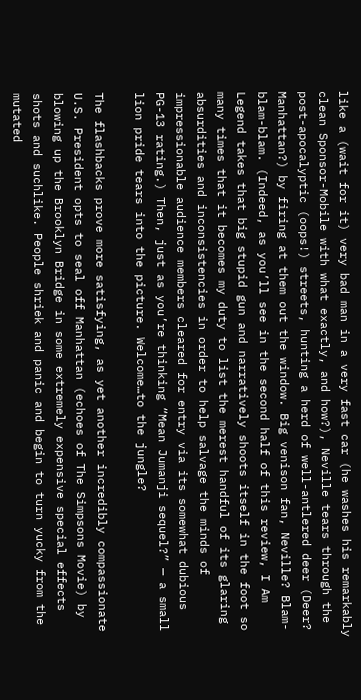like a (wait for it) very bad man in a very fast car (he washes his remarkably clean Sponsor-Mobile with what exactly, and how?), Neville tears through the post-apocalyptic (oops!) streets, hunting a herd of well-antlered deer (Deer? Manhattan?) by firing at them out the window. Big venison fan, Neville? Blam-blam-blam. (Indeed, as you’ll see in the second half of this review, I Am Legend takes that big stupid gun and narratively shoots itself in the foot so many times that it becomes my duty to list the merest handful of its glaring absurdities and inconsistencies in order to help salvage the minds of impressionable audience members cleared for entry via its somewhat dubious PG-13 rating.) Then, just as you’re thinking “Mean Jumanji sequel?” — a small lion pride tears into the picture. Welcome…to the jungle?

The flashbacks prove more satisfying, as yet another incredibly compassionate U.S. President opts to seal off Manhattan (echoes of The Simpsons Movie) by blowing up the Brooklyn Bridge in some extremely expensive special effects shots and suchlike. People shriek and panic and begin to turn yucky from the mutated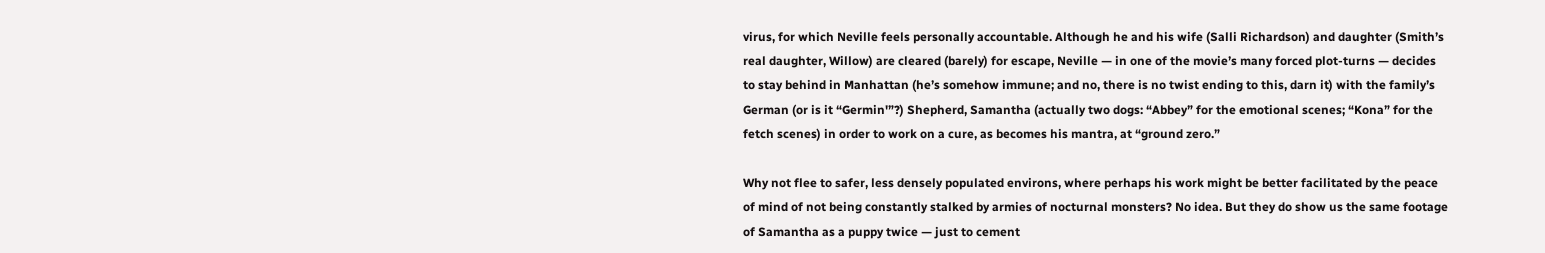virus, for which Neville feels personally accountable. Although he and his wife (Salli Richardson) and daughter (Smith’s real daughter, Willow) are cleared (barely) for escape, Neville — in one of the movie’s many forced plot-turns — decides to stay behind in Manhattan (he’s somehow immune; and no, there is no twist ending to this, darn it) with the family’s German (or is it “Germin'”?) Shepherd, Samantha (actually two dogs: “Abbey” for the emotional scenes; “Kona” for the fetch scenes) in order to work on a cure, as becomes his mantra, at “ground zero.”

Why not flee to safer, less densely populated environs, where perhaps his work might be better facilitated by the peace of mind of not being constantly stalked by armies of nocturnal monsters? No idea. But they do show us the same footage of Samantha as a puppy twice — just to cement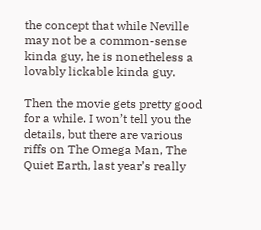the concept that while Neville may not be a common-sense kinda guy, he is nonetheless a lovably lickable kinda guy.

Then the movie gets pretty good for a while. I won’t tell you the details, but there are various riffs on The Omega Man, The Quiet Earth, last year’s really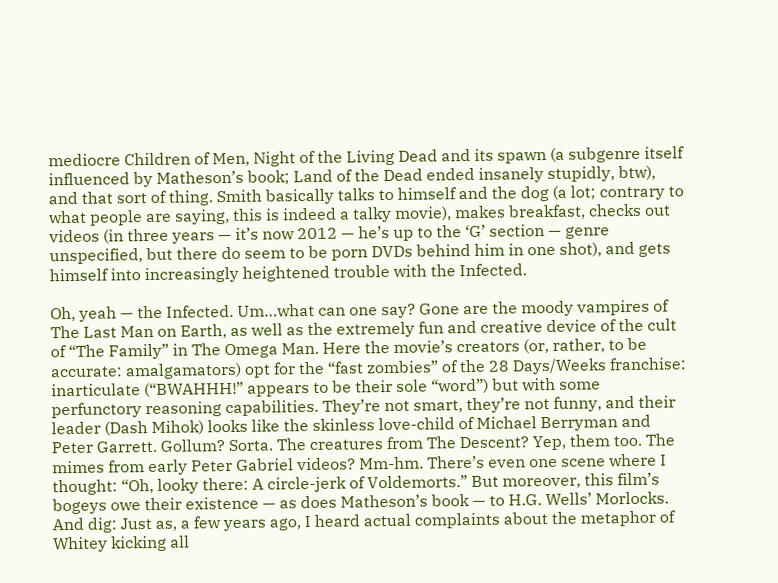mediocre Children of Men, Night of the Living Dead and its spawn (a subgenre itself influenced by Matheson’s book; Land of the Dead ended insanely stupidly, btw), and that sort of thing. Smith basically talks to himself and the dog (a lot; contrary to what people are saying, this is indeed a talky movie), makes breakfast, checks out videos (in three years — it’s now 2012 — he’s up to the ‘G’ section — genre unspecified, but there do seem to be porn DVDs behind him in one shot), and gets himself into increasingly heightened trouble with the Infected.

Oh, yeah — the Infected. Um…what can one say? Gone are the moody vampires of The Last Man on Earth, as well as the extremely fun and creative device of the cult of “The Family” in The Omega Man. Here the movie’s creators (or, rather, to be accurate: amalgamators) opt for the “fast zombies” of the 28 Days/Weeks franchise: inarticulate (“BWAHHH!” appears to be their sole “word”) but with some perfunctory reasoning capabilities. They’re not smart, they’re not funny, and their leader (Dash Mihok) looks like the skinless love-child of Michael Berryman and Peter Garrett. Gollum? Sorta. The creatures from The Descent? Yep, them too. The mimes from early Peter Gabriel videos? Mm-hm. There’s even one scene where I thought: “Oh, looky there: A circle-jerk of Voldemorts.” But moreover, this film’s bogeys owe their existence — as does Matheson’s book — to H.G. Wells’ Morlocks. And dig: Just as, a few years ago, I heard actual complaints about the metaphor of Whitey kicking all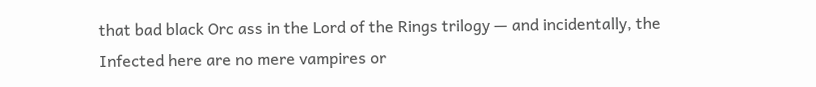that bad black Orc ass in the Lord of the Rings trilogy — and incidentally, the Infected here are no mere vampires or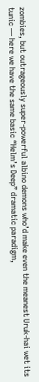zombies, but outrageously super-powerful albino demons who’d make even the meanest Uruk-hai wet its tunic — here we have the same basic “Helm’s Deep” dramatic paradigm,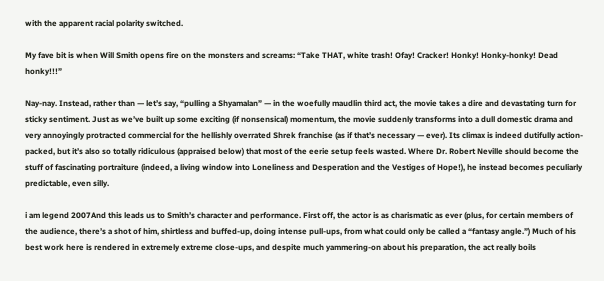with the apparent racial polarity switched.

My fave bit is when Will Smith opens fire on the monsters and screams: “Take THAT, white trash! Ofay! Cracker! Honky! Honky-honky! Dead honky!!!”

Nay-nay. Instead, rather than — let’s say, “pulling a Shyamalan” — in the woefully maudlin third act, the movie takes a dire and devastating turn for sticky sentiment. Just as we’ve built up some exciting (if nonsensical) momentum, the movie suddenly transforms into a dull domestic drama and very annoyingly protracted commercial for the hellishly overrated Shrek franchise (as if that’s necessary — ever). Its climax is indeed dutifully action-packed, but it’s also so totally ridiculous (appraised below) that most of the eerie setup feels wasted. Where Dr. Robert Neville should become the stuff of fascinating portraiture (indeed, a living window into Loneliness and Desperation and the Vestiges of Hope!), he instead becomes peculiarly predictable, even silly.

i am legend 2007And this leads us to Smith’s character and performance. First off, the actor is as charismatic as ever (plus, for certain members of the audience, there’s a shot of him, shirtless and buffed-up, doing intense pull-ups, from what could only be called a “fantasy angle.”) Much of his best work here is rendered in extremely extreme close-ups, and despite much yammering-on about his preparation, the act really boils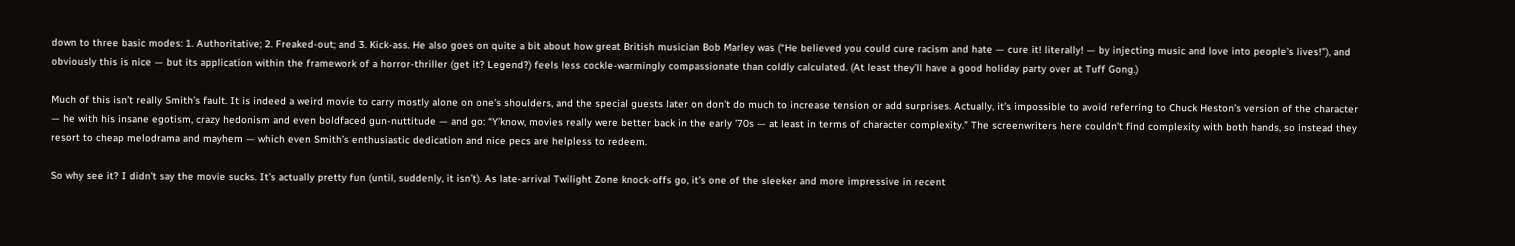down to three basic modes: 1. Authoritative; 2. Freaked-out; and 3. Kick-ass. He also goes on quite a bit about how great British musician Bob Marley was (“He believed you could cure racism and hate — cure it! literally! — by injecting music and love into people’s lives!”), and obviously this is nice — but its application within the framework of a horror-thriller (get it? Legend?) feels less cockle-warmingly compassionate than coldly calculated. (At least they’ll have a good holiday party over at Tuff Gong.)

Much of this isn’t really Smith’s fault. It is indeed a weird movie to carry mostly alone on one’s shoulders, and the special guests later on don’t do much to increase tension or add surprises. Actually, it’s impossible to avoid referring to Chuck Heston’s version of the character — he with his insane egotism, crazy hedonism and even boldfaced gun-nuttitude — and go: “Y’know, movies really were better back in the early ’70s — at least in terms of character complexity.” The screenwriters here couldn’t find complexity with both hands, so instead they resort to cheap melodrama and mayhem — which even Smith’s enthusiastic dedication and nice pecs are helpless to redeem.

So why see it? I didn’t say the movie sucks. It’s actually pretty fun (until, suddenly, it isn’t). As late-arrival Twilight Zone knock-offs go, it’s one of the sleeker and more impressive in recent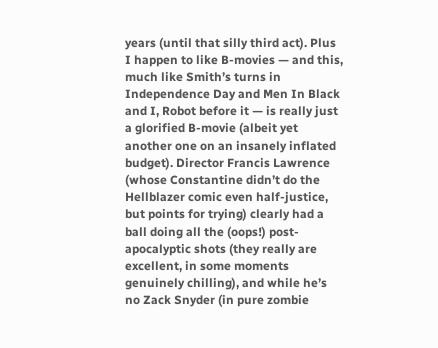years (until that silly third act). Plus I happen to like B-movies — and this, much like Smith’s turns in Independence Day and Men In Black and I, Robot before it — is really just a glorified B-movie (albeit yet another one on an insanely inflated budget). Director Francis Lawrence (whose Constantine didn’t do the Hellblazer comic even half-justice, but points for trying) clearly had a ball doing all the (oops!) post-apocalyptic shots (they really are excellent, in some moments genuinely chilling), and while he’s no Zack Snyder (in pure zombie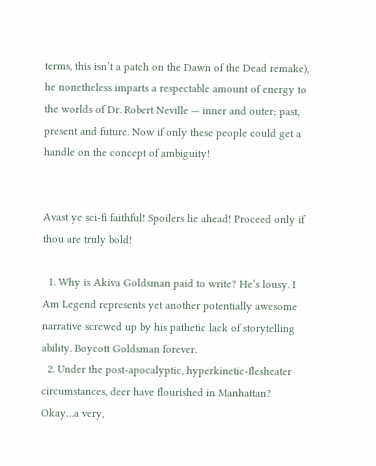terms, this isn’t a patch on the Dawn of the Dead remake), he nonetheless imparts a respectable amount of energy to the worlds of Dr. Robert Neville — inner and outer; past, present and future. Now if only these people could get a handle on the concept of ambiguity!


Avast ye sci-fi faithful! Spoilers lie ahead! Proceed only if thou are truly bold!

  1. Why is Akiva Goldsman paid to write? He’s lousy. I Am Legend represents yet another potentially awesome narrative screwed up by his pathetic lack of storytelling ability. Boycott Goldsman forever.
  2. Under the post-apocalyptic, hyperkinetic-flesheater circumstances, deer have flourished in Manhattan? Okay…a very,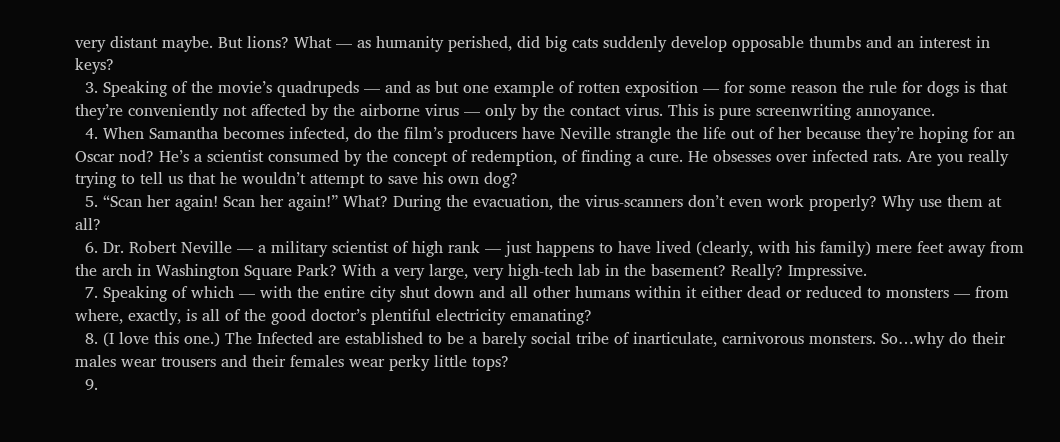very distant maybe. But lions? What — as humanity perished, did big cats suddenly develop opposable thumbs and an interest in keys?
  3. Speaking of the movie’s quadrupeds — and as but one example of rotten exposition — for some reason the rule for dogs is that they’re conveniently not affected by the airborne virus — only by the contact virus. This is pure screenwriting annoyance.
  4. When Samantha becomes infected, do the film’s producers have Neville strangle the life out of her because they’re hoping for an Oscar nod? He’s a scientist consumed by the concept of redemption, of finding a cure. He obsesses over infected rats. Are you really trying to tell us that he wouldn’t attempt to save his own dog?
  5. “Scan her again! Scan her again!” What? During the evacuation, the virus-scanners don’t even work properly? Why use them at all?
  6. Dr. Robert Neville — a military scientist of high rank — just happens to have lived (clearly, with his family) mere feet away from the arch in Washington Square Park? With a very large, very high-tech lab in the basement? Really? Impressive.
  7. Speaking of which — with the entire city shut down and all other humans within it either dead or reduced to monsters — from where, exactly, is all of the good doctor’s plentiful electricity emanating?
  8. (I love this one.) The Infected are established to be a barely social tribe of inarticulate, carnivorous monsters. So…why do their males wear trousers and their females wear perky little tops?
  9.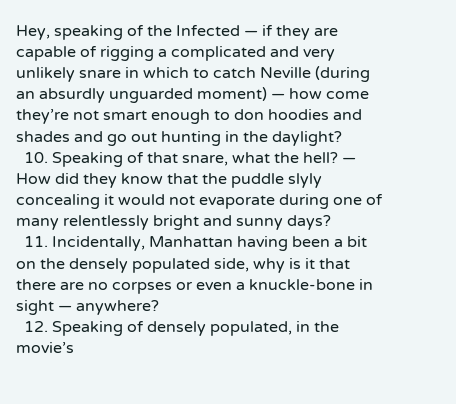Hey, speaking of the Infected — if they are capable of rigging a complicated and very unlikely snare in which to catch Neville (during an absurdly unguarded moment) — how come they’re not smart enough to don hoodies and shades and go out hunting in the daylight?
  10. Speaking of that snare, what the hell? — How did they know that the puddle slyly concealing it would not evaporate during one of many relentlessly bright and sunny days?
  11. Incidentally, Manhattan having been a bit on the densely populated side, why is it that there are no corpses or even a knuckle-bone in sight — anywhere?
  12. Speaking of densely populated, in the movie’s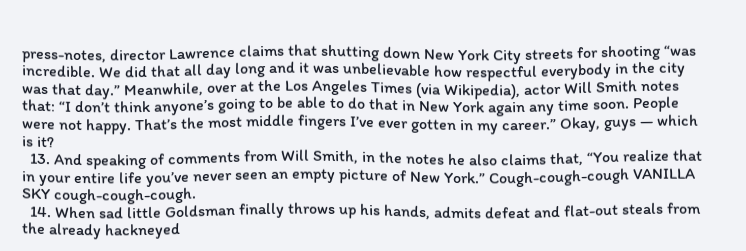press-notes, director Lawrence claims that shutting down New York City streets for shooting “was incredible. We did that all day long and it was unbelievable how respectful everybody in the city was that day.” Meanwhile, over at the Los Angeles Times (via Wikipedia), actor Will Smith notes that: “I don’t think anyone’s going to be able to do that in New York again any time soon. People were not happy. That’s the most middle fingers I’ve ever gotten in my career.” Okay, guys — which is it?
  13. And speaking of comments from Will Smith, in the notes he also claims that, “You realize that in your entire life you’ve never seen an empty picture of New York.” Cough-cough-cough VANILLA SKY cough-cough-cough.
  14. When sad little Goldsman finally throws up his hands, admits defeat and flat-out steals from the already hackneyed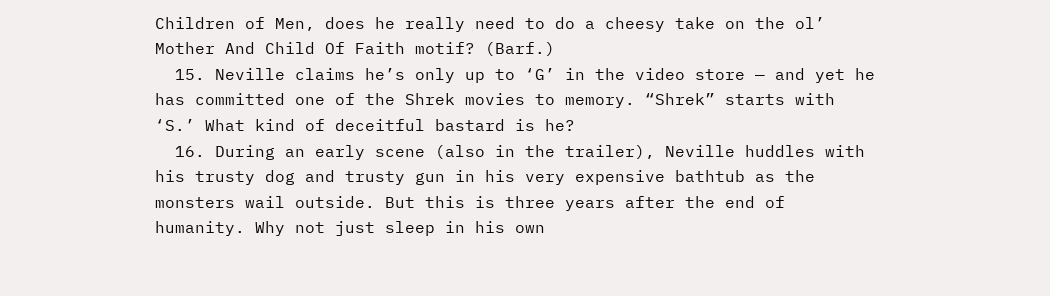Children of Men, does he really need to do a cheesy take on the ol’ Mother And Child Of Faith motif? (Barf.)
  15. Neville claims he’s only up to ‘G’ in the video store — and yet he has committed one of the Shrek movies to memory. “Shrek” starts with ‘S.’ What kind of deceitful bastard is he?
  16. During an early scene (also in the trailer), Neville huddles with his trusty dog and trusty gun in his very expensive bathtub as the monsters wail outside. But this is three years after the end of humanity. Why not just sleep in his own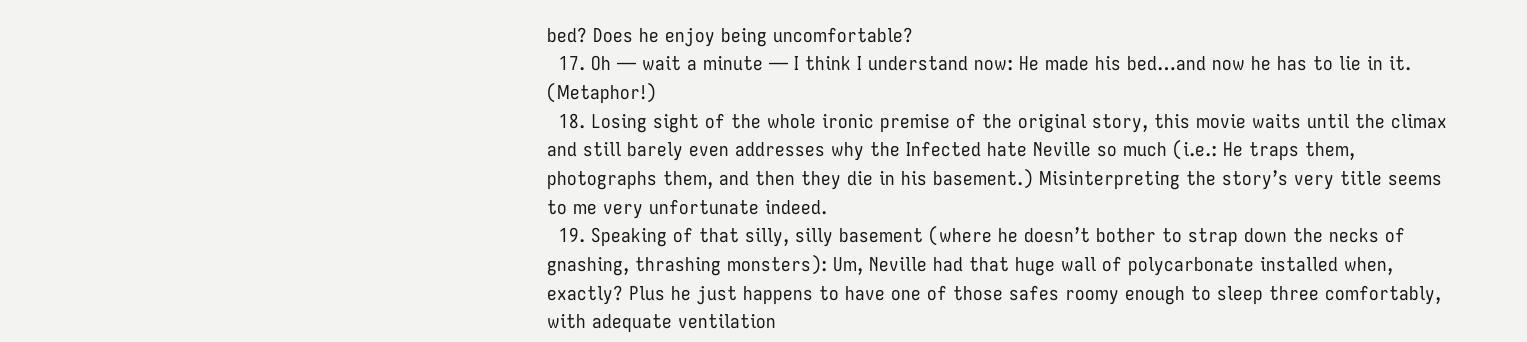bed? Does he enjoy being uncomfortable?
  17. Oh — wait a minute — I think I understand now: He made his bed…and now he has to lie in it. (Metaphor!)
  18. Losing sight of the whole ironic premise of the original story, this movie waits until the climax and still barely even addresses why the Infected hate Neville so much (i.e.: He traps them, photographs them, and then they die in his basement.) Misinterpreting the story’s very title seems to me very unfortunate indeed.
  19. Speaking of that silly, silly basement (where he doesn’t bother to strap down the necks of gnashing, thrashing monsters): Um, Neville had that huge wall of polycarbonate installed when, exactly? Plus he just happens to have one of those safes roomy enough to sleep three comfortably, with adequate ventilation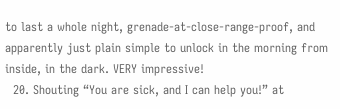to last a whole night, grenade-at-close-range-proof, and apparently just plain simple to unlock in the morning from inside, in the dark. VERY impressive!
  20. Shouting “You are sick, and I can help you!” at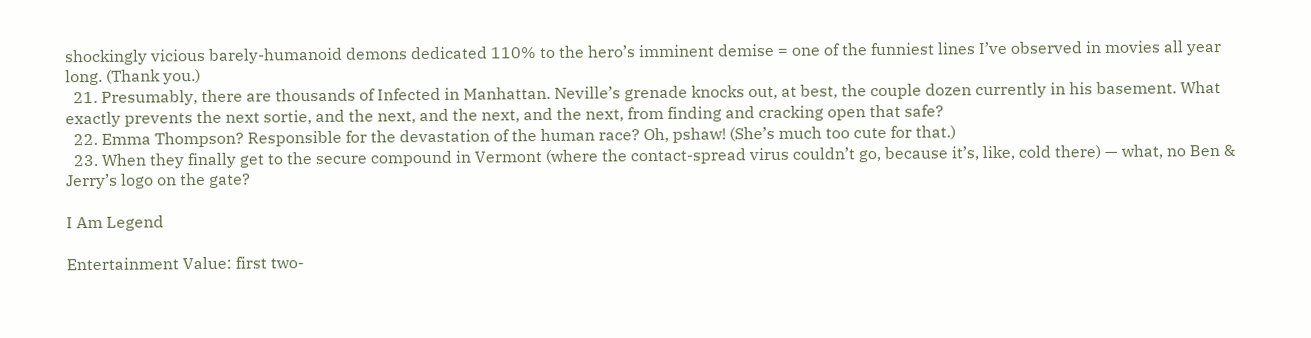shockingly vicious barely-humanoid demons dedicated 110% to the hero’s imminent demise = one of the funniest lines I’ve observed in movies all year long. (Thank you.)
  21. Presumably, there are thousands of Infected in Manhattan. Neville’s grenade knocks out, at best, the couple dozen currently in his basement. What exactly prevents the next sortie, and the next, and the next, and the next, from finding and cracking open that safe?
  22. Emma Thompson? Responsible for the devastation of the human race? Oh, pshaw! (She’s much too cute for that.)
  23. When they finally get to the secure compound in Vermont (where the contact-spread virus couldn’t go, because it’s, like, cold there) — what, no Ben & Jerry’s logo on the gate?

I Am Legend

Entertainment Value: first two-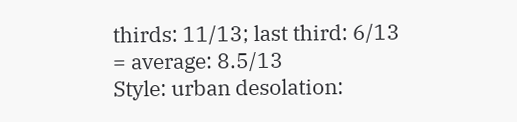thirds: 11/13; last third: 6/13 = average: 8.5/13
Style: urban desolation: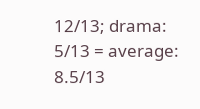12/13; drama: 5/13 = average: 8.5/13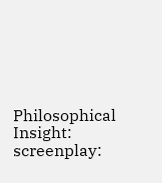Philosophical Insight: screenplay: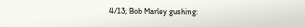4/13; Bob Marley gushing: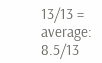13/13 = average: 8.5/13